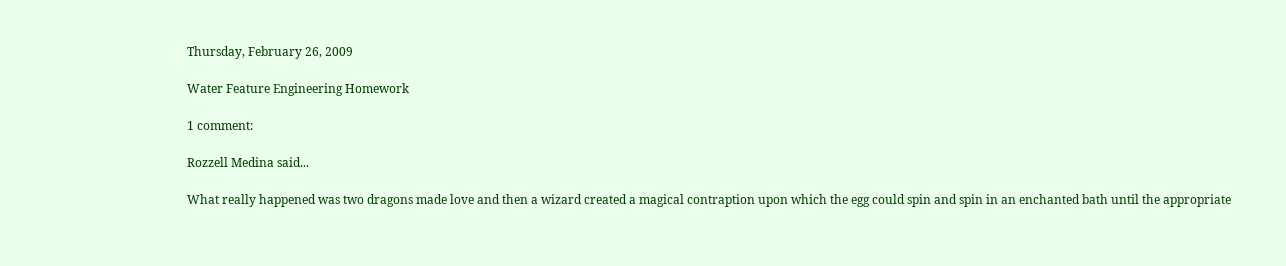Thursday, February 26, 2009

Water Feature Engineering Homework

1 comment:

Rozzell Medina said...

What really happened was two dragons made love and then a wizard created a magical contraption upon which the egg could spin and spin in an enchanted bath until the appropriate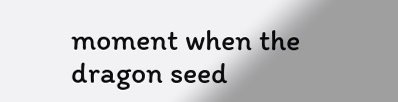moment when the dragon seed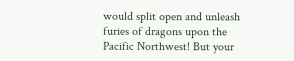would split open and unleash furies of dragons upon the Pacific Northwest! But your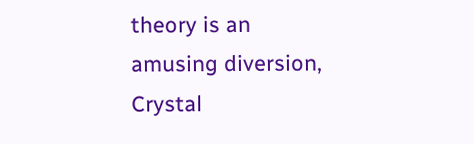theory is an amusing diversion, Crystal